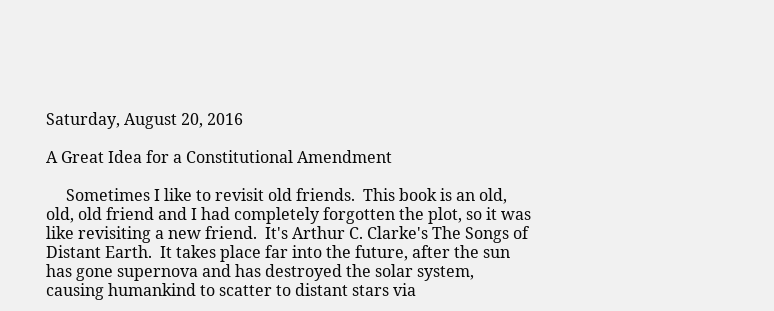Saturday, August 20, 2016

A Great Idea for a Constitutional Amendment

     Sometimes I like to revisit old friends.  This book is an old, old, old friend and I had completely forgotten the plot, so it was like revisiting a new friend.  It's Arthur C. Clarke's The Songs of Distant Earth.  It takes place far into the future, after the sun has gone supernova and has destroyed the solar system, causing humankind to scatter to distant stars via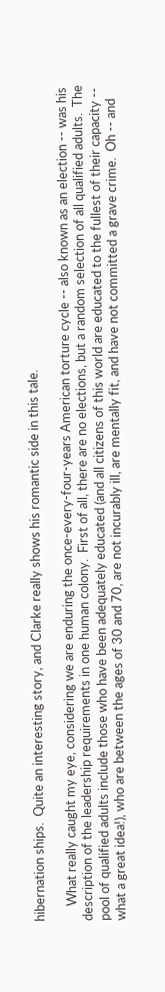hibernation ships.  Quite an interesting story, and Clarke really shows his romantic side in this tale.

     What really caught my eye, considering we are enduring the once-every-four-years American torture cycle -- also known as an election -- was his description of the leadership requirements in one human colony.  First of all, there are no elections, but a random selection of all qualified adults.  The pool of qualified adults include those who have been adequately educated (and all citizens of this world are educated to the fullest of their capacity -- what a great idea!), who are between the ages of 30 and 70, are not incurably ill, are mentally fit, and have not committed a grave crime.  Oh -- and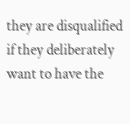they are disqualified if they deliberately want to have the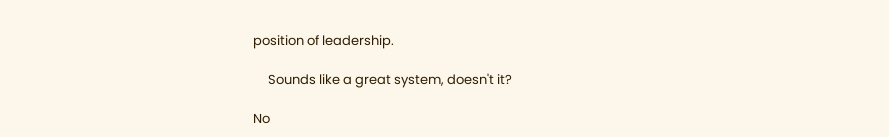position of leadership.

     Sounds like a great system, doesn't it?

No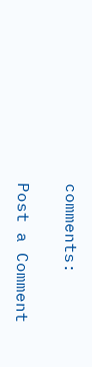comments:

Post a Comment